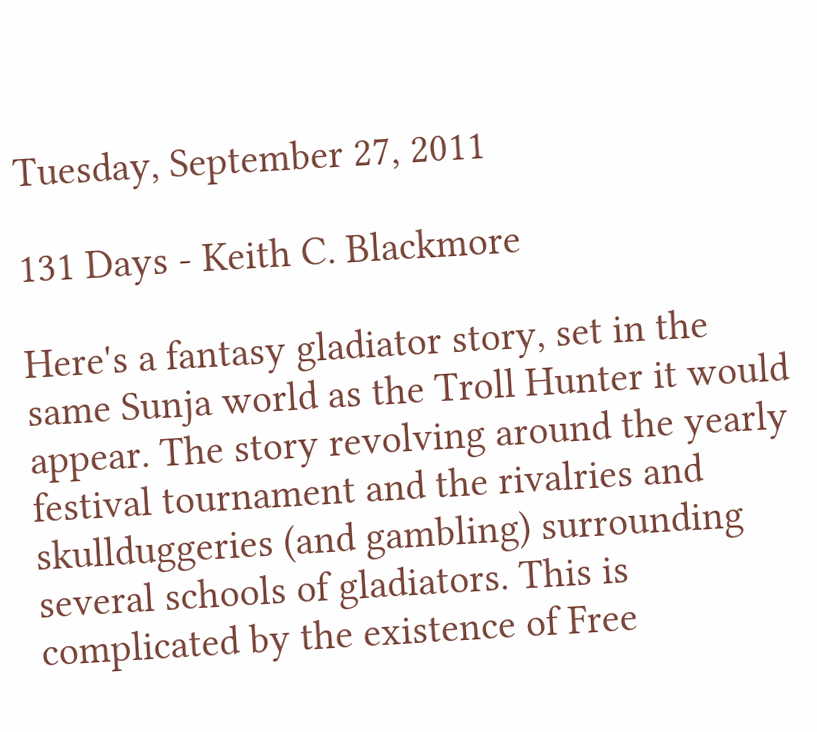Tuesday, September 27, 2011

131 Days - Keith C. Blackmore

Here's a fantasy gladiator story, set in the same Sunja world as the Troll Hunter it would appear. The story revolving around the yearly festival tournament and the rivalries and skullduggeries (and gambling) surrounding several schools of gladiators. This is complicated by the existence of Free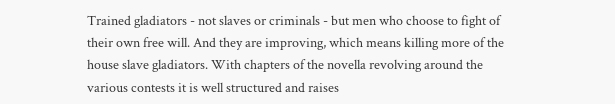Trained gladiators - not slaves or criminals - but men who choose to fight of their own free will. And they are improving, which means killing more of the house slave gladiators. With chapters of the novella revolving around the various contests it is well structured and raises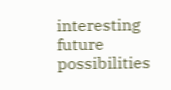interesting future possibilities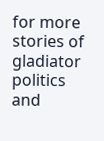for more stories of gladiator politics and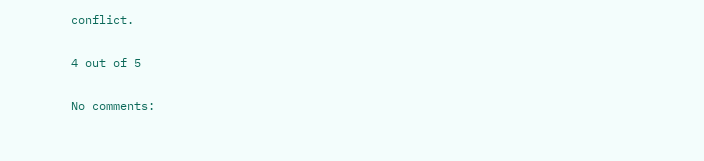conflict.

4 out of 5

No comments: